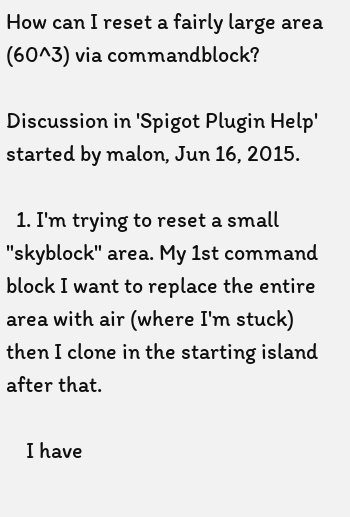How can I reset a fairly large area (60^3) via commandblock?

Discussion in 'Spigot Plugin Help' started by malon, Jun 16, 2015.

  1. I'm trying to reset a small "skyblock" area. My 1st command block I want to replace the entire area with air (where I'm stuck) then I clone in the starting island after that.

    I have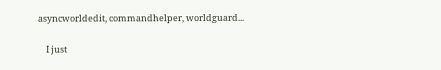asyncworldedit, commandhelper, worldguard...

    I just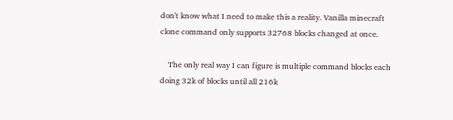don't know what I need to make this a reality. Vanilla minecraft clone command only supports 32768 blocks changed at once.

    The only real way I can figure is multiple command blocks each doing 32k of blocks until all 216k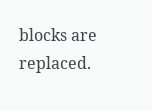blocks are replaced.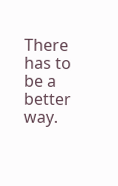There has to be a better way.